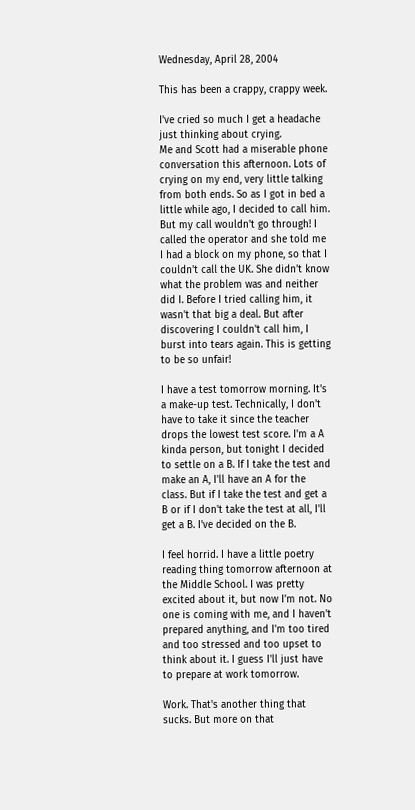Wednesday, April 28, 2004

This has been a crappy, crappy week.

I've cried so much I get a headache just thinking about crying.
Me and Scott had a miserable phone conversation this afternoon. Lots of crying on my end, very little talking from both ends. So as I got in bed a little while ago, I decided to call him. But my call wouldn't go through! I called the operator and she told me I had a block on my phone, so that I couldn't call the UK. She didn't know what the problem was and neither did I. Before I tried calling him, it wasn't that big a deal. But after discovering I couldn't call him, I burst into tears again. This is getting to be so unfair!

I have a test tomorrow morning. It's a make-up test. Technically, I don't have to take it since the teacher drops the lowest test score. I'm a A kinda person, but tonight I decided to settle on a B. If I take the test and make an A, I'll have an A for the class. But if I take the test and get a B or if I don't take the test at all, I'll get a B. I've decided on the B.

I feel horrid. I have a little poetry reading thing tomorrow afternoon at the Middle School. I was pretty excited about it, but now I'm not. No one is coming with me, and I haven't prepared anything, and I'm too tired and too stressed and too upset to think about it. I guess I'll just have to prepare at work tomorrow.

Work. That's another thing that sucks. But more on that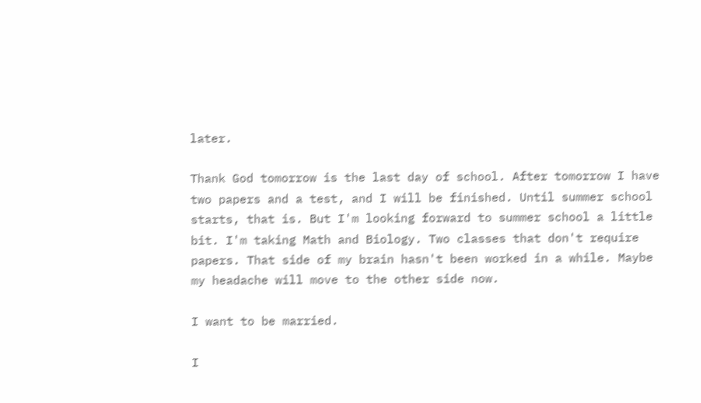later.

Thank God tomorrow is the last day of school. After tomorrow I have two papers and a test, and I will be finished. Until summer school starts, that is. But I'm looking forward to summer school a little bit. I'm taking Math and Biology. Two classes that don't require papers. That side of my brain hasn't been worked in a while. Maybe my headache will move to the other side now.

I want to be married.

I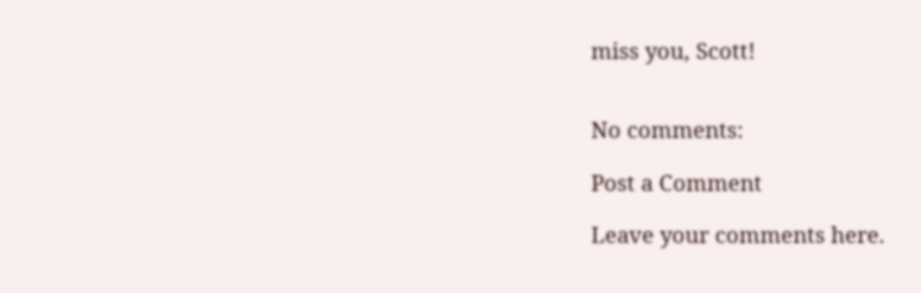miss you, Scott!


No comments:

Post a Comment

Leave your comments here.